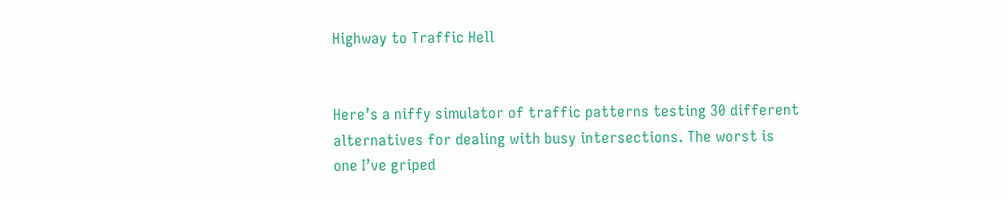Highway to Traffic Hell


Here’s a niffy simulator of traffic patterns testing 30 different alternatives for dealing with busy intersections. The worst is one I’ve griped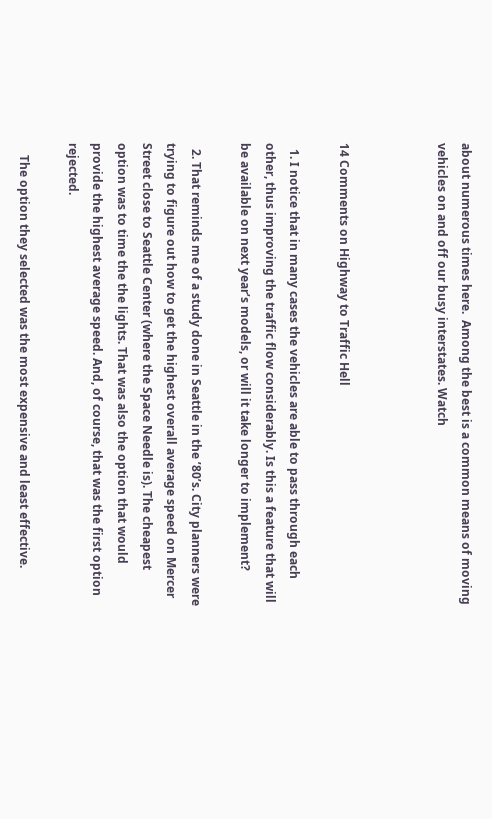about numerous times here.  Among the best is a common means of moving vehicles on and off our busy interstates. Watch



14 Comments on Highway to Traffic Hell

  1. I notice that in many cases the vehicles are able to pass through each other, thus improving the traffic flow considerably. Is this a feature that will be available on next year’s models, or will it take longer to implement?

  2. That reminds me of a study done in Seattle in the ’80’s. City planners were trying to figure out how to get the highest overall average speed on Mercer Street close to Seattle Center (where the Space Needle is). The cheapest option was to time the the lights. That was also the option that would provide the highest average speed. And, of course, that was the first option rejected.

    The option they selected was the most expensive and least effective.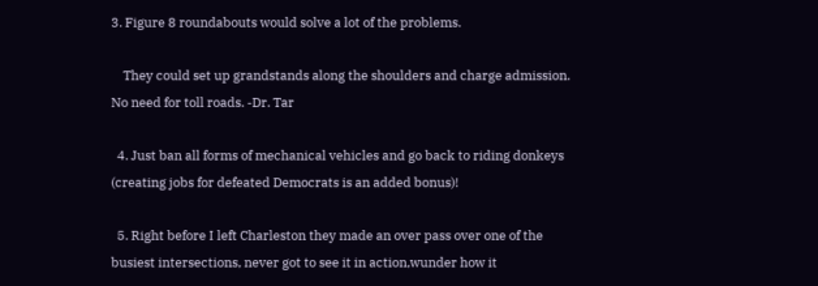3. Figure 8 roundabouts would solve a lot of the problems.

    They could set up grandstands along the shoulders and charge admission. No need for toll roads. -Dr. Tar

  4. Just ban all forms of mechanical vehicles and go back to riding donkeys (creating jobs for defeated Democrats is an added bonus)!

  5. Right before I left Charleston they made an over pass over one of the busiest intersections, never got to see it in action,wunder how it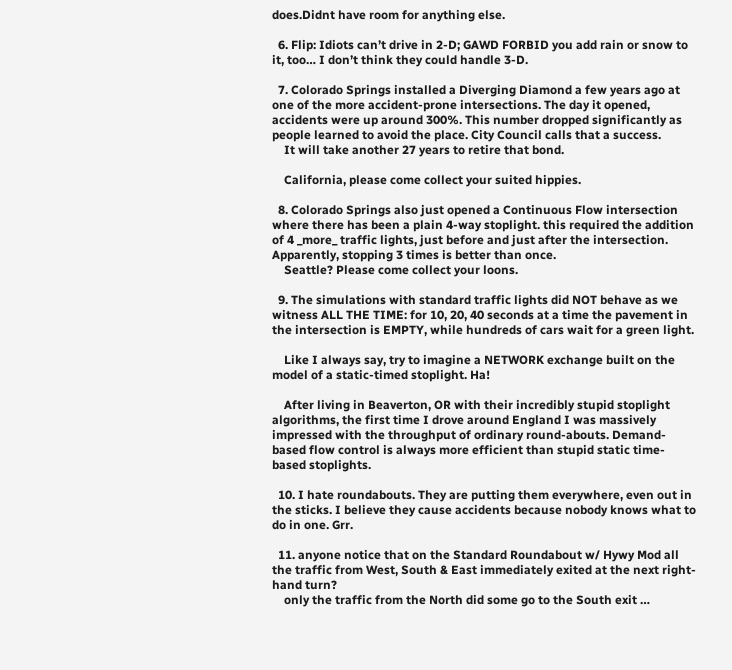does.Didnt have room for anything else.

  6. Flip: Idiots can’t drive in 2-D; GAWD FORBID you add rain or snow to it, too… I don’t think they could handle 3-D.

  7. Colorado Springs installed a Diverging Diamond a few years ago at one of the more accident-prone intersections. The day it opened, accidents were up around 300%. This number dropped significantly as people learned to avoid the place. City Council calls that a success.
    It will take another 27 years to retire that bond.

    California, please come collect your suited hippies.

  8. Colorado Springs also just opened a Continuous Flow intersection where there has been a plain 4-way stoplight. this required the addition of 4 _more_ traffic lights, just before and just after the intersection. Apparently, stopping 3 times is better than once.
    Seattle? Please come collect your loons.

  9. The simulations with standard traffic lights did NOT behave as we witness ALL THE TIME: for 10, 20, 40 seconds at a time the pavement in the intersection is EMPTY, while hundreds of cars wait for a green light.

    Like I always say, try to imagine a NETWORK exchange built on the model of a static-timed stoplight. Ha!

    After living in Beaverton, OR with their incredibly stupid stoplight algorithms, the first time I drove around England I was massively impressed with the throughput of ordinary round-abouts. Demand-based flow control is always more efficient than stupid static time-based stoplights.

  10. I hate roundabouts. They are putting them everywhere, even out in the sticks. I believe they cause accidents because nobody knows what to do in one. Grr.

  11. anyone notice that on the Standard Roundabout w/ Hywy Mod all the traffic from West, South & East immediately exited at the next right-hand turn?
    only the traffic from the North did some go to the South exit …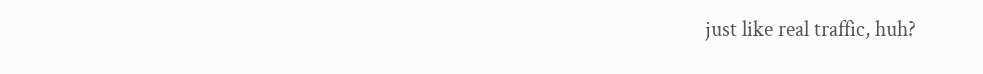just like real traffic, huh?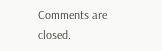Comments are closed.